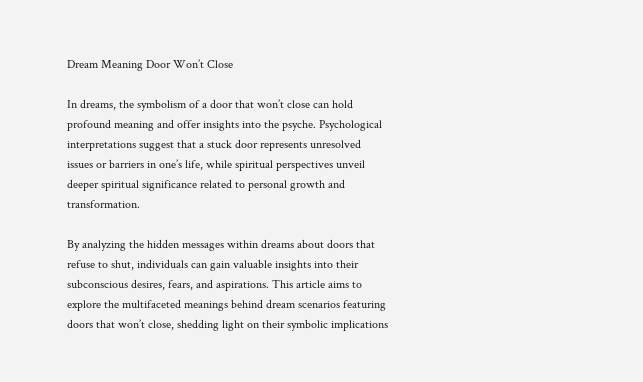Dream Meaning Door Won’t Close

In dreams, the symbolism of a door that won’t close can hold profound meaning and offer insights into the psyche. Psychological interpretations suggest that a stuck door represents unresolved issues or barriers in one’s life, while spiritual perspectives unveil deeper spiritual significance related to personal growth and transformation.

By analyzing the hidden messages within dreams about doors that refuse to shut, individuals can gain valuable insights into their subconscious desires, fears, and aspirations. This article aims to explore the multifaceted meanings behind dream scenarios featuring doors that won’t close, shedding light on their symbolic implications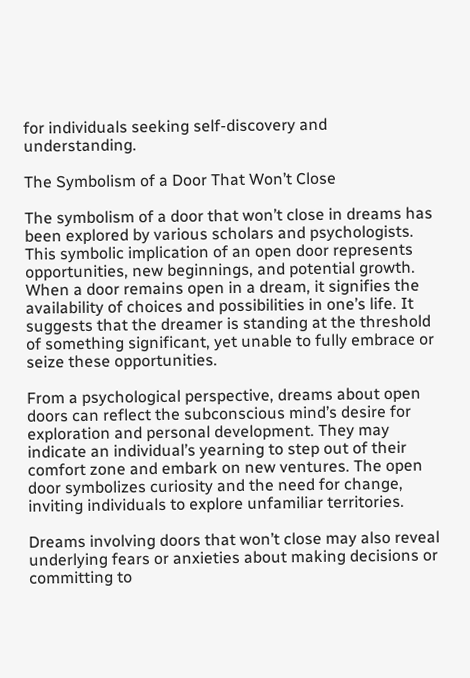for individuals seeking self-discovery and understanding.

The Symbolism of a Door That Won’t Close

The symbolism of a door that won’t close in dreams has been explored by various scholars and psychologists. This symbolic implication of an open door represents opportunities, new beginnings, and potential growth. When a door remains open in a dream, it signifies the availability of choices and possibilities in one’s life. It suggests that the dreamer is standing at the threshold of something significant, yet unable to fully embrace or seize these opportunities.

From a psychological perspective, dreams about open doors can reflect the subconscious mind’s desire for exploration and personal development. They may indicate an individual’s yearning to step out of their comfort zone and embark on new ventures. The open door symbolizes curiosity and the need for change, inviting individuals to explore unfamiliar territories.

Dreams involving doors that won’t close may also reveal underlying fears or anxieties about making decisions or committing to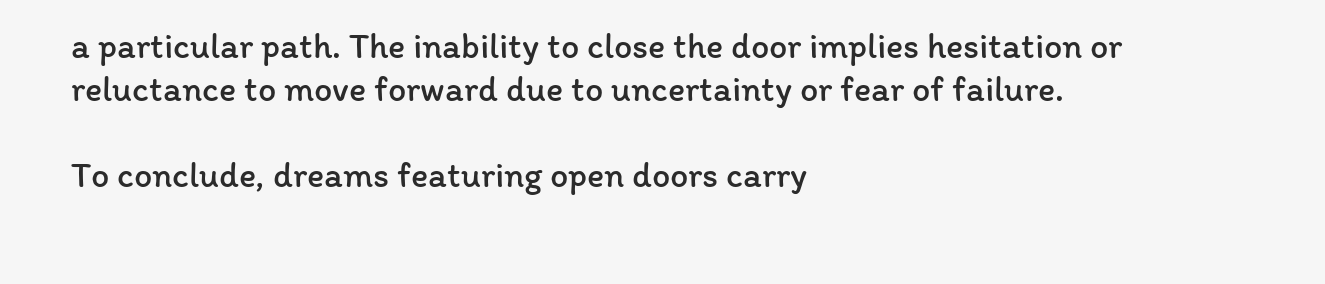a particular path. The inability to close the door implies hesitation or reluctance to move forward due to uncertainty or fear of failure.

To conclude, dreams featuring open doors carry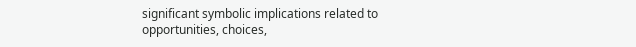significant symbolic implications related to opportunities, choices,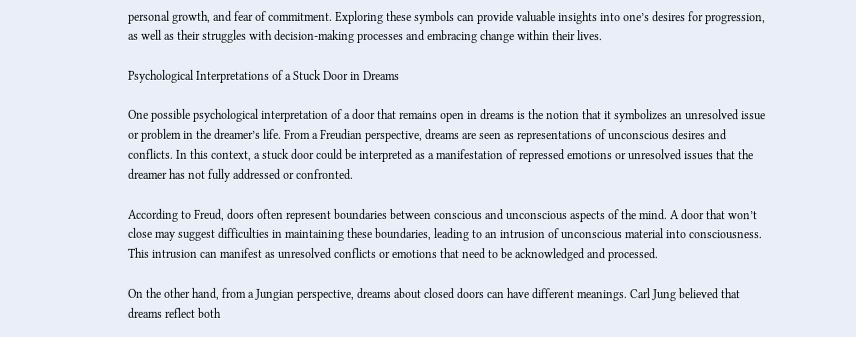personal growth, and fear of commitment. Exploring these symbols can provide valuable insights into one’s desires for progression, as well as their struggles with decision-making processes and embracing change within their lives.

Psychological Interpretations of a Stuck Door in Dreams

One possible psychological interpretation of a door that remains open in dreams is the notion that it symbolizes an unresolved issue or problem in the dreamer’s life. From a Freudian perspective, dreams are seen as representations of unconscious desires and conflicts. In this context, a stuck door could be interpreted as a manifestation of repressed emotions or unresolved issues that the dreamer has not fully addressed or confronted.

According to Freud, doors often represent boundaries between conscious and unconscious aspects of the mind. A door that won’t close may suggest difficulties in maintaining these boundaries, leading to an intrusion of unconscious material into consciousness. This intrusion can manifest as unresolved conflicts or emotions that need to be acknowledged and processed.

On the other hand, from a Jungian perspective, dreams about closed doors can have different meanings. Carl Jung believed that dreams reflect both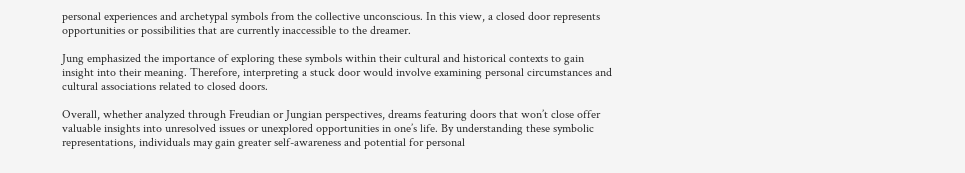personal experiences and archetypal symbols from the collective unconscious. In this view, a closed door represents opportunities or possibilities that are currently inaccessible to the dreamer.

Jung emphasized the importance of exploring these symbols within their cultural and historical contexts to gain insight into their meaning. Therefore, interpreting a stuck door would involve examining personal circumstances and cultural associations related to closed doors.

Overall, whether analyzed through Freudian or Jungian perspectives, dreams featuring doors that won’t close offer valuable insights into unresolved issues or unexplored opportunities in one’s life. By understanding these symbolic representations, individuals may gain greater self-awareness and potential for personal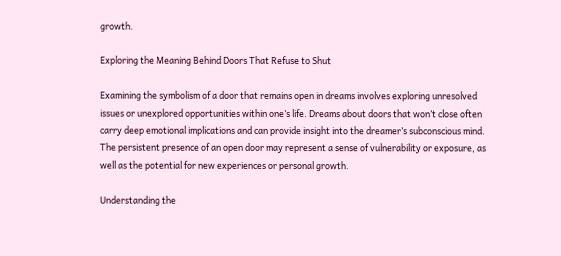growth.

Exploring the Meaning Behind Doors That Refuse to Shut

Examining the symbolism of a door that remains open in dreams involves exploring unresolved issues or unexplored opportunities within one’s life. Dreams about doors that won’t close often carry deep emotional implications and can provide insight into the dreamer’s subconscious mind. The persistent presence of an open door may represent a sense of vulnerability or exposure, as well as the potential for new experiences or personal growth.

Understanding the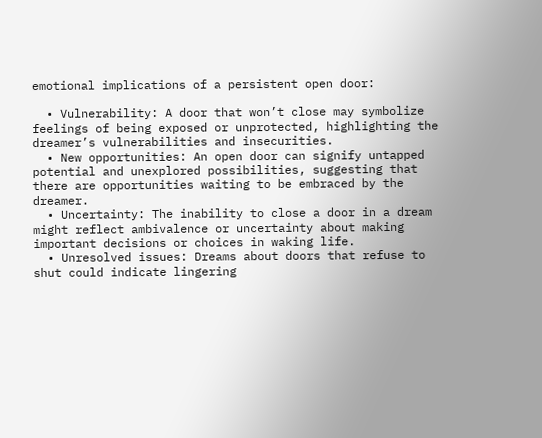emotional implications of a persistent open door:

  • Vulnerability: A door that won’t close may symbolize feelings of being exposed or unprotected, highlighting the dreamer’s vulnerabilities and insecurities.
  • New opportunities: An open door can signify untapped potential and unexplored possibilities, suggesting that there are opportunities waiting to be embraced by the dreamer.
  • Uncertainty: The inability to close a door in a dream might reflect ambivalence or uncertainty about making important decisions or choices in waking life.
  • Unresolved issues: Dreams about doors that refuse to shut could indicate lingering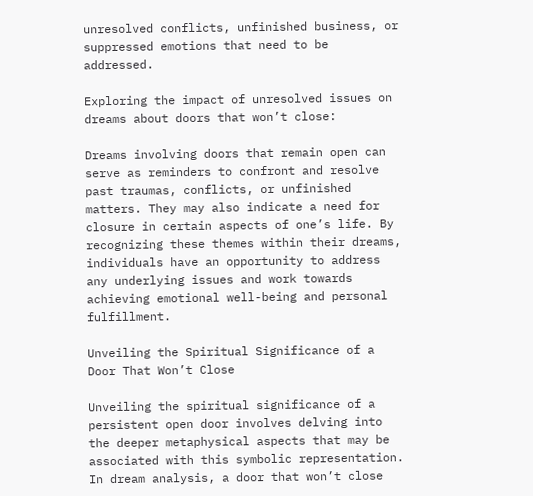unresolved conflicts, unfinished business, or suppressed emotions that need to be addressed.

Exploring the impact of unresolved issues on dreams about doors that won’t close:

Dreams involving doors that remain open can serve as reminders to confront and resolve past traumas, conflicts, or unfinished matters. They may also indicate a need for closure in certain aspects of one’s life. By recognizing these themes within their dreams, individuals have an opportunity to address any underlying issues and work towards achieving emotional well-being and personal fulfillment.

Unveiling the Spiritual Significance of a Door That Won’t Close

Unveiling the spiritual significance of a persistent open door involves delving into the deeper metaphysical aspects that may be associated with this symbolic representation. In dream analysis, a door that won’t close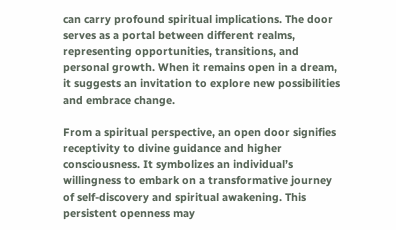can carry profound spiritual implications. The door serves as a portal between different realms, representing opportunities, transitions, and personal growth. When it remains open in a dream, it suggests an invitation to explore new possibilities and embrace change.

From a spiritual perspective, an open door signifies receptivity to divine guidance and higher consciousness. It symbolizes an individual’s willingness to embark on a transformative journey of self-discovery and spiritual awakening. This persistent openness may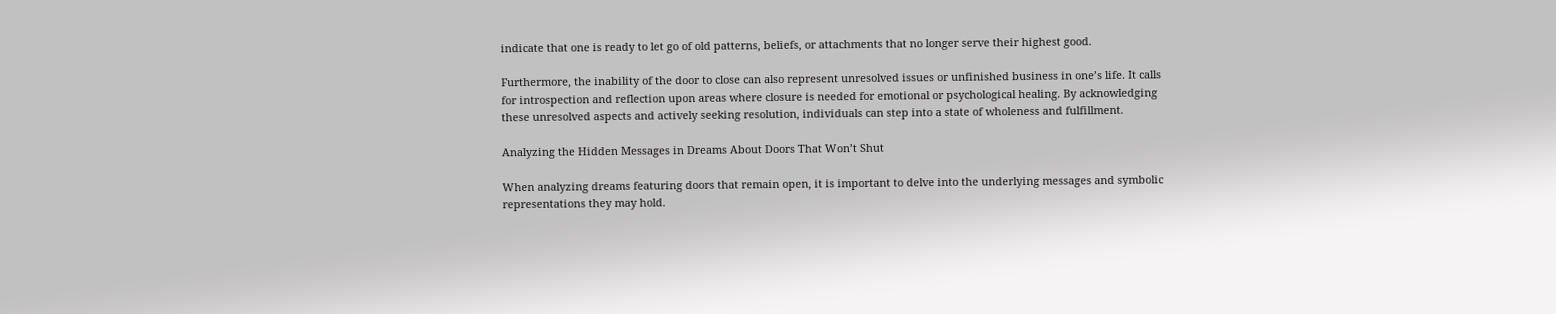indicate that one is ready to let go of old patterns, beliefs, or attachments that no longer serve their highest good.

Furthermore, the inability of the door to close can also represent unresolved issues or unfinished business in one’s life. It calls for introspection and reflection upon areas where closure is needed for emotional or psychological healing. By acknowledging these unresolved aspects and actively seeking resolution, individuals can step into a state of wholeness and fulfillment.

Analyzing the Hidden Messages in Dreams About Doors That Won’t Shut

When analyzing dreams featuring doors that remain open, it is important to delve into the underlying messages and symbolic representations they may hold.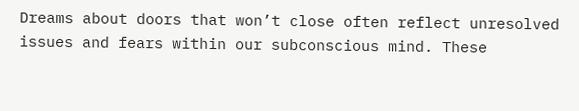Dreams about doors that won’t close often reflect unresolved issues and fears within our subconscious mind. These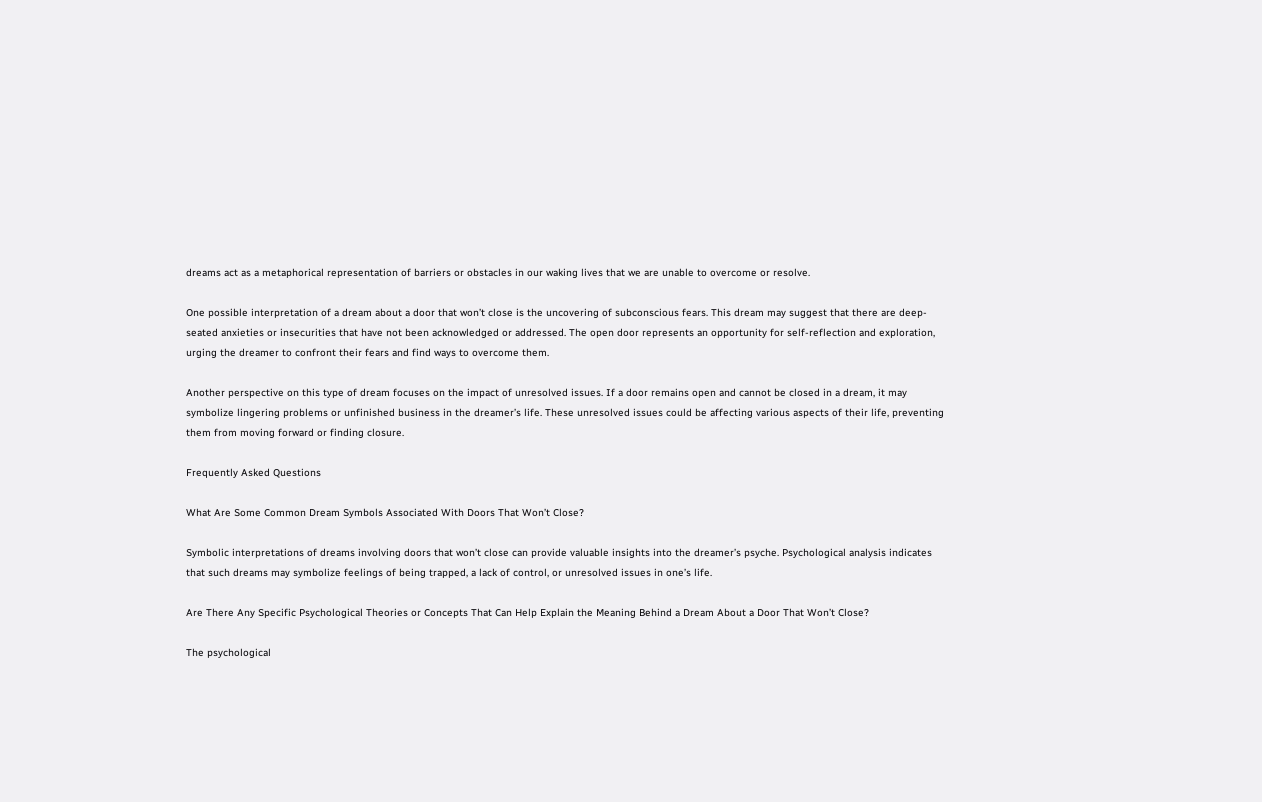dreams act as a metaphorical representation of barriers or obstacles in our waking lives that we are unable to overcome or resolve.

One possible interpretation of a dream about a door that won’t close is the uncovering of subconscious fears. This dream may suggest that there are deep-seated anxieties or insecurities that have not been acknowledged or addressed. The open door represents an opportunity for self-reflection and exploration, urging the dreamer to confront their fears and find ways to overcome them.

Another perspective on this type of dream focuses on the impact of unresolved issues. If a door remains open and cannot be closed in a dream, it may symbolize lingering problems or unfinished business in the dreamer’s life. These unresolved issues could be affecting various aspects of their life, preventing them from moving forward or finding closure.

Frequently Asked Questions

What Are Some Common Dream Symbols Associated With Doors That Won’t Close?

Symbolic interpretations of dreams involving doors that won’t close can provide valuable insights into the dreamer’s psyche. Psychological analysis indicates that such dreams may symbolize feelings of being trapped, a lack of control, or unresolved issues in one’s life.

Are There Any Specific Psychological Theories or Concepts That Can Help Explain the Meaning Behind a Dream About a Door That Won’t Close?

The psychological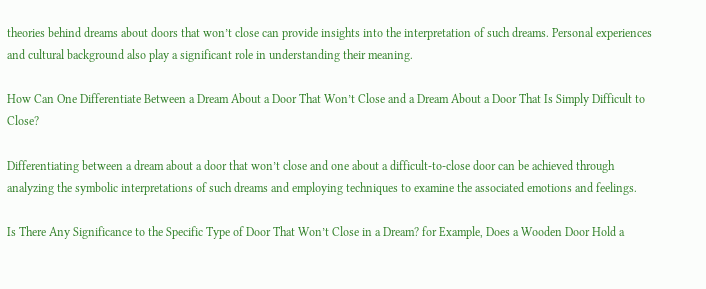theories behind dreams about doors that won’t close can provide insights into the interpretation of such dreams. Personal experiences and cultural background also play a significant role in understanding their meaning.

How Can One Differentiate Between a Dream About a Door That Won’t Close and a Dream About a Door That Is Simply Difficult to Close?

Differentiating between a dream about a door that won’t close and one about a difficult-to-close door can be achieved through analyzing the symbolic interpretations of such dreams and employing techniques to examine the associated emotions and feelings.

Is There Any Significance to the Specific Type of Door That Won’t Close in a Dream? for Example, Does a Wooden Door Hold a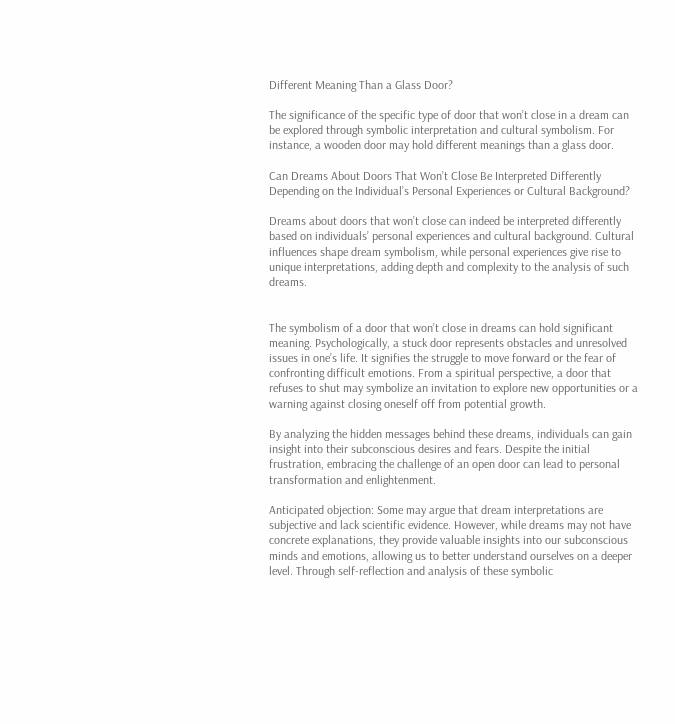Different Meaning Than a Glass Door?

The significance of the specific type of door that won’t close in a dream can be explored through symbolic interpretation and cultural symbolism. For instance, a wooden door may hold different meanings than a glass door.

Can Dreams About Doors That Won’t Close Be Interpreted Differently Depending on the Individual’s Personal Experiences or Cultural Background?

Dreams about doors that won’t close can indeed be interpreted differently based on individuals’ personal experiences and cultural background. Cultural influences shape dream symbolism, while personal experiences give rise to unique interpretations, adding depth and complexity to the analysis of such dreams.


The symbolism of a door that won’t close in dreams can hold significant meaning. Psychologically, a stuck door represents obstacles and unresolved issues in one’s life. It signifies the struggle to move forward or the fear of confronting difficult emotions. From a spiritual perspective, a door that refuses to shut may symbolize an invitation to explore new opportunities or a warning against closing oneself off from potential growth.

By analyzing the hidden messages behind these dreams, individuals can gain insight into their subconscious desires and fears. Despite the initial frustration, embracing the challenge of an open door can lead to personal transformation and enlightenment.

Anticipated objection: Some may argue that dream interpretations are subjective and lack scientific evidence. However, while dreams may not have concrete explanations, they provide valuable insights into our subconscious minds and emotions, allowing us to better understand ourselves on a deeper level. Through self-reflection and analysis of these symbolic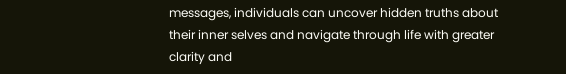messages, individuals can uncover hidden truths about their inner selves and navigate through life with greater clarity and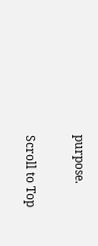purpose.

Scroll to Top